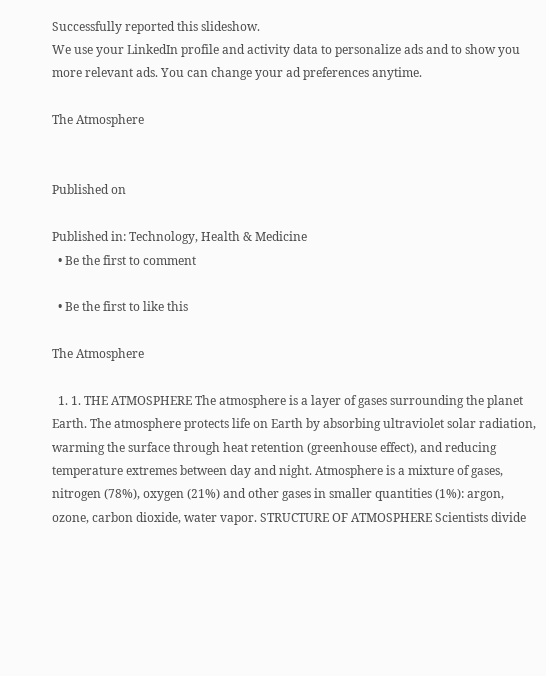Successfully reported this slideshow.
We use your LinkedIn profile and activity data to personalize ads and to show you more relevant ads. You can change your ad preferences anytime.

The Atmosphere


Published on

Published in: Technology, Health & Medicine
  • Be the first to comment

  • Be the first to like this

The Atmosphere

  1. 1. THE ATMOSPHERE The atmosphere is a layer of gases surrounding the planet Earth. The atmosphere protects life on Earth by absorbing ultraviolet solar radiation, warming the surface through heat retention (greenhouse effect), and reducing temperature extremes between day and night. Atmosphere is a mixture of gases, nitrogen (78%), oxygen (21%) and other gases in smaller quantities (1%): argon, ozone, carbon dioxide, water vapor. STRUCTURE OF ATMOSPHERE Scientists divide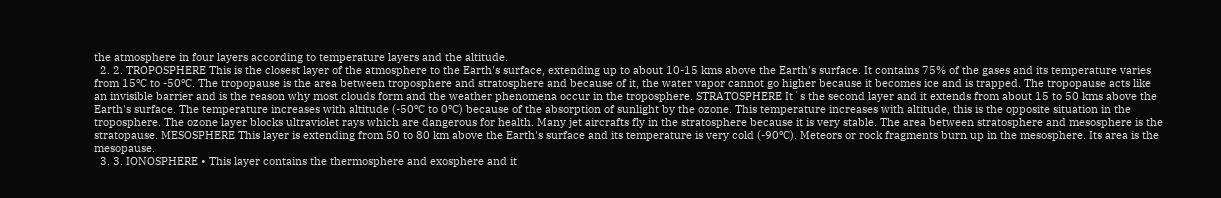the atmosphere in four layers according to temperature layers and the altitude.
  2. 2. TROPOSPHERE This is the closest layer of the atmosphere to the Earth's surface, extending up to about 10-15 kms above the Earth's surface. It contains 75% of the gases and its temperature varies from 15ºC to -50ºC. The tropopause is the area between troposphere and stratosphere and because of it, the water vapor cannot go higher because it becomes ice and is trapped. The tropopause acts like an invisible barrier and is the reason why most clouds form and the weather phenomena occur in the troposphere. STRATOSPHERE It´s the second layer and it extends from about 15 to 50 kms above the Earth's surface. The temperature increases with altitude (-50ºC to 0ºC) because of the absorption of sunlight by the ozone. This temperature increases with altitude, this is the opposite situation in the troposphere. The ozone layer blocks ultraviolet rays which are dangerous for health. Many jet aircrafts fly in the stratosphere because it is very stable. The area between stratosphere and mesosphere is the stratopause. MESOSPHERE This layer is extending from 50 to 80 km above the Earth's surface and its temperature is very cold (-90ºC). Meteors or rock fragments burn up in the mesosphere. Its area is the mesopause.
  3. 3. IONOSPHERE • This layer contains the thermosphere and exosphere and it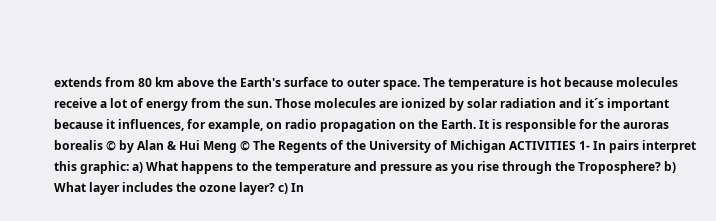extends from 80 km above the Earth's surface to outer space. The temperature is hot because molecules receive a lot of energy from the sun. Those molecules are ionized by solar radiation and it´s important because it influences, for example, on radio propagation on the Earth. It is responsible for the auroras borealis © by Alan & Hui Meng © The Regents of the University of Michigan ACTIVITIES 1- In pairs interpret this graphic: a) What happens to the temperature and pressure as you rise through the Troposphere? b) What layer includes the ozone layer? c) In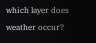which layer does weather occur?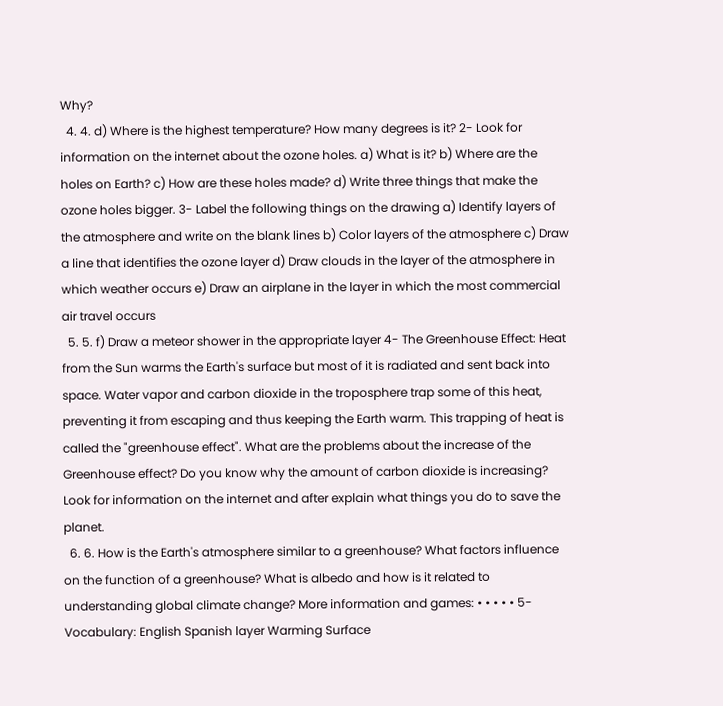Why?
  4. 4. d) Where is the highest temperature? How many degrees is it? 2- Look for information on the internet about the ozone holes. a) What is it? b) Where are the holes on Earth? c) How are these holes made? d) Write three things that make the ozone holes bigger. 3- Label the following things on the drawing a) Identify layers of the atmosphere and write on the blank lines b) Color layers of the atmosphere c) Draw a line that identifies the ozone layer d) Draw clouds in the layer of the atmosphere in which weather occurs e) Draw an airplane in the layer in which the most commercial air travel occurs
  5. 5. f) Draw a meteor shower in the appropriate layer 4- The Greenhouse Effect: Heat from the Sun warms the Earth's surface but most of it is radiated and sent back into space. Water vapor and carbon dioxide in the troposphere trap some of this heat, preventing it from escaping and thus keeping the Earth warm. This trapping of heat is called the "greenhouse effect". What are the problems about the increase of the Greenhouse effect? Do you know why the amount of carbon dioxide is increasing? Look for information on the internet and after explain what things you do to save the planet.
  6. 6. How is the Earth's atmosphere similar to a greenhouse? What factors influence on the function of a greenhouse? What is albedo and how is it related to understanding global climate change? More information and games: • • • • • 5- Vocabulary: English Spanish layer Warming Surface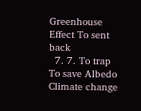Greenhouse Effect To sent back
  7. 7. To trap To save Albedo Climate change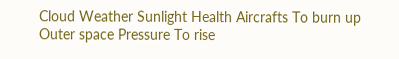Cloud Weather Sunlight Health Aircrafts To burn up Outer space Pressure To rise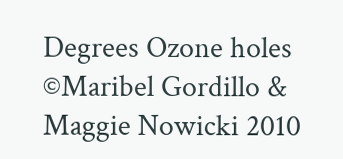Degrees Ozone holes ©Maribel Gordillo & Maggie Nowicki 2010